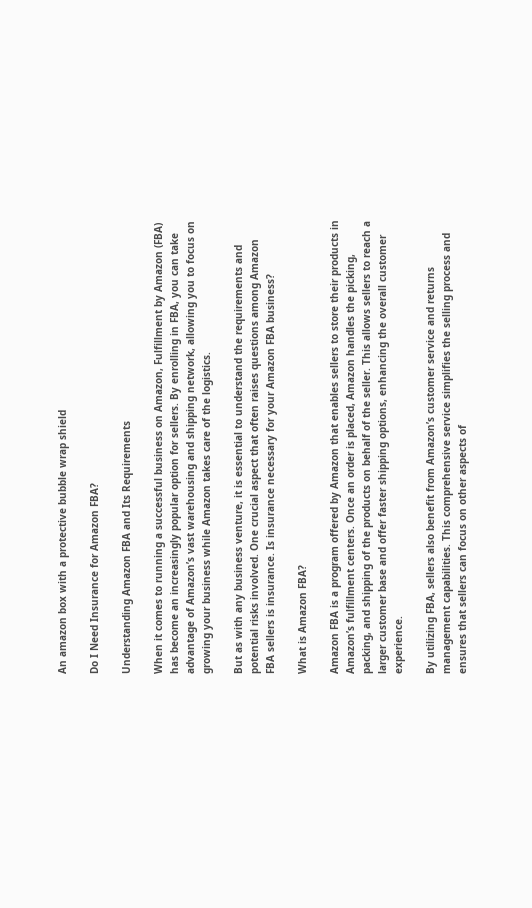An amazon box with a protective bubble wrap shield

Do I Need Insurance for Amazon FBA?

Understanding Amazon FBA and Its Requirements

When it comes to running a successful business on Amazon, Fulfillment by Amazon (FBA) has become an increasingly popular option for sellers. By enrolling in FBA, you can take advantage of Amazon’s vast warehousing and shipping network, allowing you to focus on growing your business while Amazon takes care of the logistics.

But as with any business venture, it is essential to understand the requirements and potential risks involved. One crucial aspect that often raises questions among Amazon FBA sellers is insurance. Is insurance necessary for your Amazon FBA business?

What is Amazon FBA?

Amazon FBA is a program offered by Amazon that enables sellers to store their products in Amazon’s fulfillment centers. Once an order is placed, Amazon handles the picking, packing, and shipping of the products on behalf of the seller. This allows sellers to reach a larger customer base and offer faster shipping options, enhancing the overall customer experience.

By utilizing FBA, sellers also benefit from Amazon’s customer service and returns management capabilities. This comprehensive service simplifies the selling process and ensures that sellers can focus on other aspects of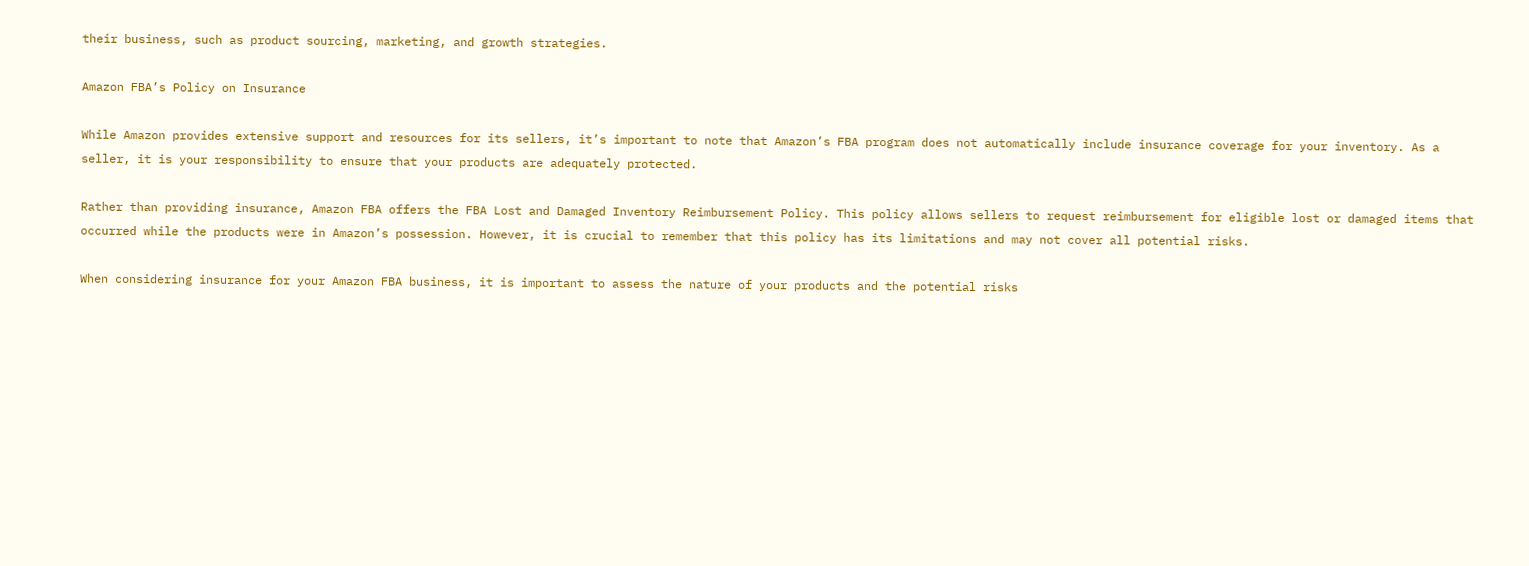their business, such as product sourcing, marketing, and growth strategies.

Amazon FBA’s Policy on Insurance

While Amazon provides extensive support and resources for its sellers, it’s important to note that Amazon’s FBA program does not automatically include insurance coverage for your inventory. As a seller, it is your responsibility to ensure that your products are adequately protected.

Rather than providing insurance, Amazon FBA offers the FBA Lost and Damaged Inventory Reimbursement Policy. This policy allows sellers to request reimbursement for eligible lost or damaged items that occurred while the products were in Amazon’s possession. However, it is crucial to remember that this policy has its limitations and may not cover all potential risks.

When considering insurance for your Amazon FBA business, it is important to assess the nature of your products and the potential risks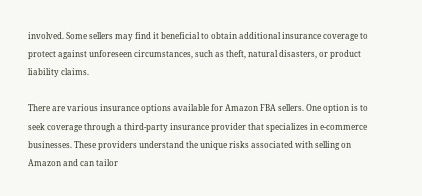involved. Some sellers may find it beneficial to obtain additional insurance coverage to protect against unforeseen circumstances, such as theft, natural disasters, or product liability claims.

There are various insurance options available for Amazon FBA sellers. One option is to seek coverage through a third-party insurance provider that specializes in e-commerce businesses. These providers understand the unique risks associated with selling on Amazon and can tailor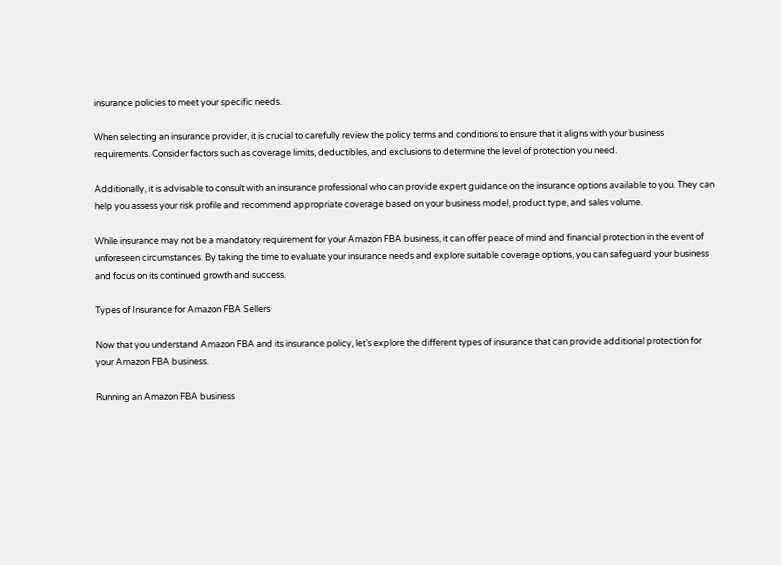insurance policies to meet your specific needs.

When selecting an insurance provider, it is crucial to carefully review the policy terms and conditions to ensure that it aligns with your business requirements. Consider factors such as coverage limits, deductibles, and exclusions to determine the level of protection you need.

Additionally, it is advisable to consult with an insurance professional who can provide expert guidance on the insurance options available to you. They can help you assess your risk profile and recommend appropriate coverage based on your business model, product type, and sales volume.

While insurance may not be a mandatory requirement for your Amazon FBA business, it can offer peace of mind and financial protection in the event of unforeseen circumstances. By taking the time to evaluate your insurance needs and explore suitable coverage options, you can safeguard your business and focus on its continued growth and success.

Types of Insurance for Amazon FBA Sellers

Now that you understand Amazon FBA and its insurance policy, let’s explore the different types of insurance that can provide additional protection for your Amazon FBA business.

Running an Amazon FBA business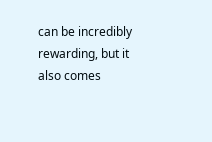can be incredibly rewarding, but it also comes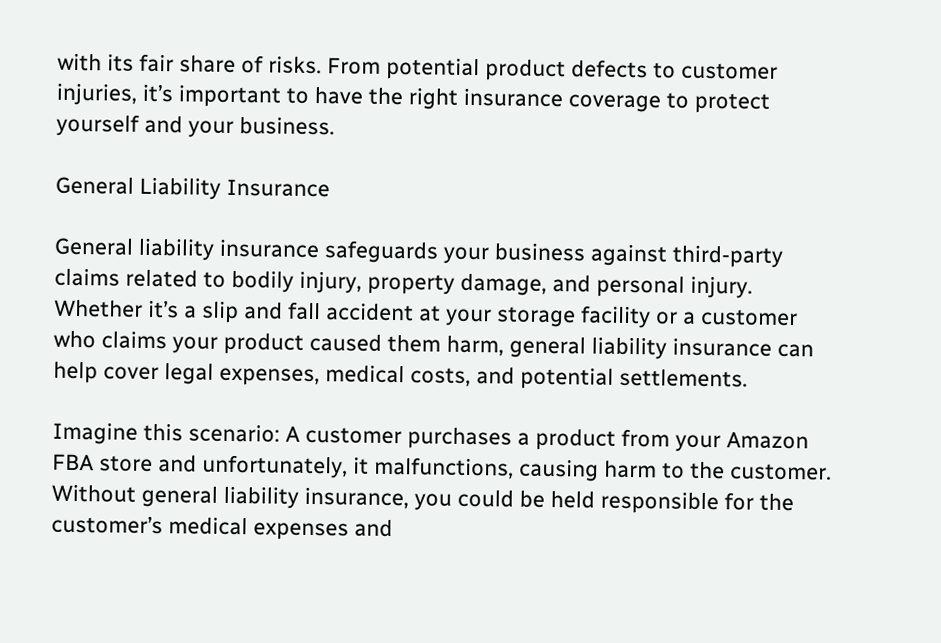with its fair share of risks. From potential product defects to customer injuries, it’s important to have the right insurance coverage to protect yourself and your business.

General Liability Insurance

General liability insurance safeguards your business against third-party claims related to bodily injury, property damage, and personal injury. Whether it’s a slip and fall accident at your storage facility or a customer who claims your product caused them harm, general liability insurance can help cover legal expenses, medical costs, and potential settlements.

Imagine this scenario: A customer purchases a product from your Amazon FBA store and unfortunately, it malfunctions, causing harm to the customer. Without general liability insurance, you could be held responsible for the customer’s medical expenses and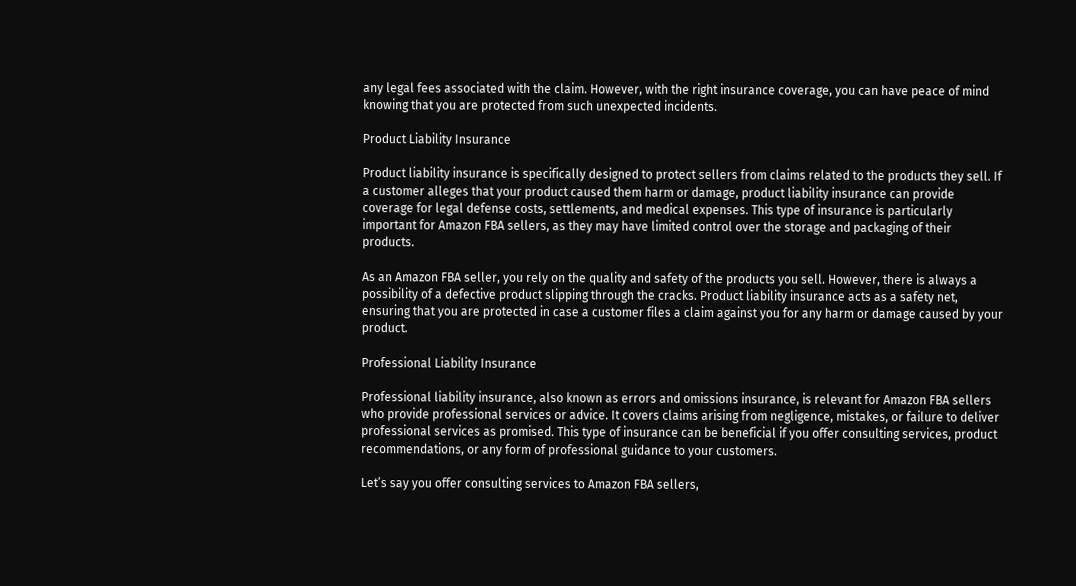any legal fees associated with the claim. However, with the right insurance coverage, you can have peace of mind knowing that you are protected from such unexpected incidents.

Product Liability Insurance

Product liability insurance is specifically designed to protect sellers from claims related to the products they sell. If a customer alleges that your product caused them harm or damage, product liability insurance can provide coverage for legal defense costs, settlements, and medical expenses. This type of insurance is particularly important for Amazon FBA sellers, as they may have limited control over the storage and packaging of their products.

As an Amazon FBA seller, you rely on the quality and safety of the products you sell. However, there is always a possibility of a defective product slipping through the cracks. Product liability insurance acts as a safety net, ensuring that you are protected in case a customer files a claim against you for any harm or damage caused by your product.

Professional Liability Insurance

Professional liability insurance, also known as errors and omissions insurance, is relevant for Amazon FBA sellers who provide professional services or advice. It covers claims arising from negligence, mistakes, or failure to deliver professional services as promised. This type of insurance can be beneficial if you offer consulting services, product recommendations, or any form of professional guidance to your customers.

Let’s say you offer consulting services to Amazon FBA sellers,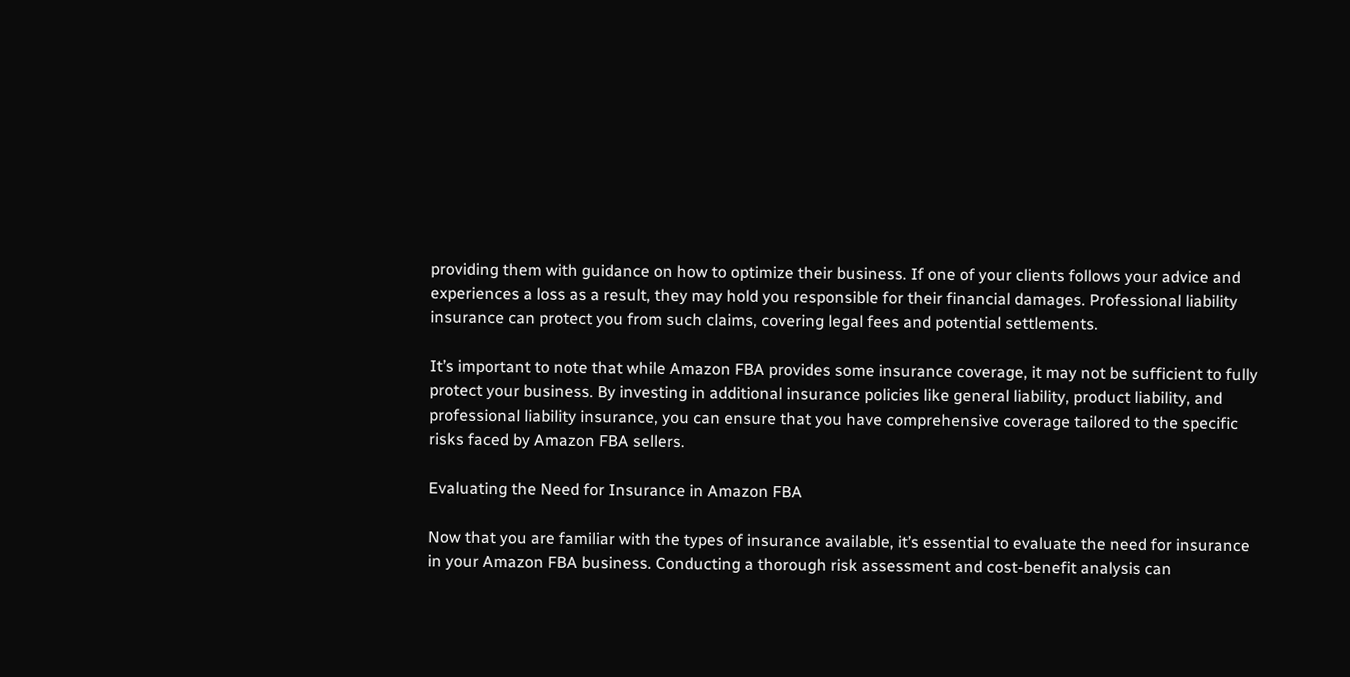providing them with guidance on how to optimize their business. If one of your clients follows your advice and experiences a loss as a result, they may hold you responsible for their financial damages. Professional liability insurance can protect you from such claims, covering legal fees and potential settlements.

It’s important to note that while Amazon FBA provides some insurance coverage, it may not be sufficient to fully protect your business. By investing in additional insurance policies like general liability, product liability, and professional liability insurance, you can ensure that you have comprehensive coverage tailored to the specific risks faced by Amazon FBA sellers.

Evaluating the Need for Insurance in Amazon FBA

Now that you are familiar with the types of insurance available, it’s essential to evaluate the need for insurance in your Amazon FBA business. Conducting a thorough risk assessment and cost-benefit analysis can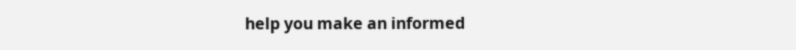help you make an informed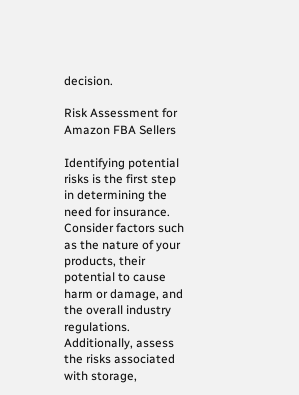decision.

Risk Assessment for Amazon FBA Sellers

Identifying potential risks is the first step in determining the need for insurance. Consider factors such as the nature of your products, their potential to cause harm or damage, and the overall industry regulations. Additionally, assess the risks associated with storage,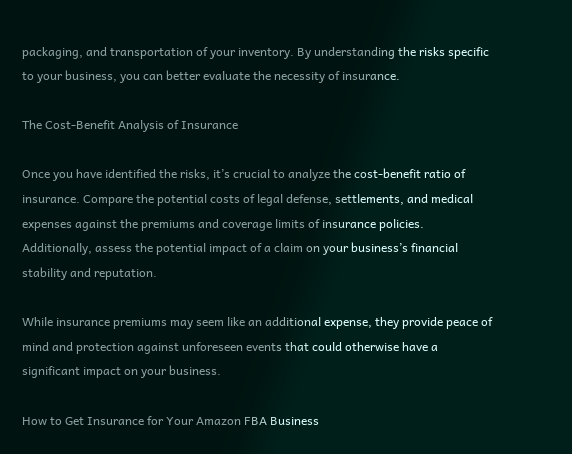packaging, and transportation of your inventory. By understanding the risks specific to your business, you can better evaluate the necessity of insurance.

The Cost-Benefit Analysis of Insurance

Once you have identified the risks, it’s crucial to analyze the cost-benefit ratio of insurance. Compare the potential costs of legal defense, settlements, and medical expenses against the premiums and coverage limits of insurance policies. Additionally, assess the potential impact of a claim on your business’s financial stability and reputation.

While insurance premiums may seem like an additional expense, they provide peace of mind and protection against unforeseen events that could otherwise have a significant impact on your business.

How to Get Insurance for Your Amazon FBA Business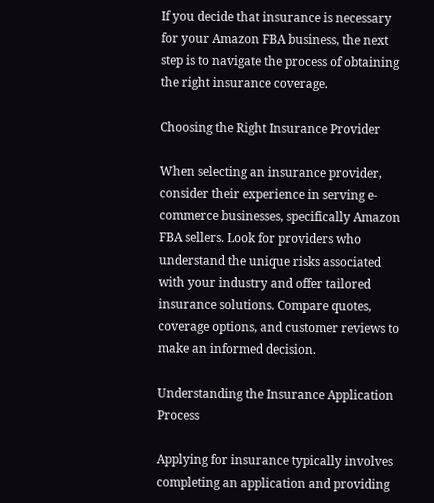If you decide that insurance is necessary for your Amazon FBA business, the next step is to navigate the process of obtaining the right insurance coverage.

Choosing the Right Insurance Provider

When selecting an insurance provider, consider their experience in serving e-commerce businesses, specifically Amazon FBA sellers. Look for providers who understand the unique risks associated with your industry and offer tailored insurance solutions. Compare quotes, coverage options, and customer reviews to make an informed decision.

Understanding the Insurance Application Process

Applying for insurance typically involves completing an application and providing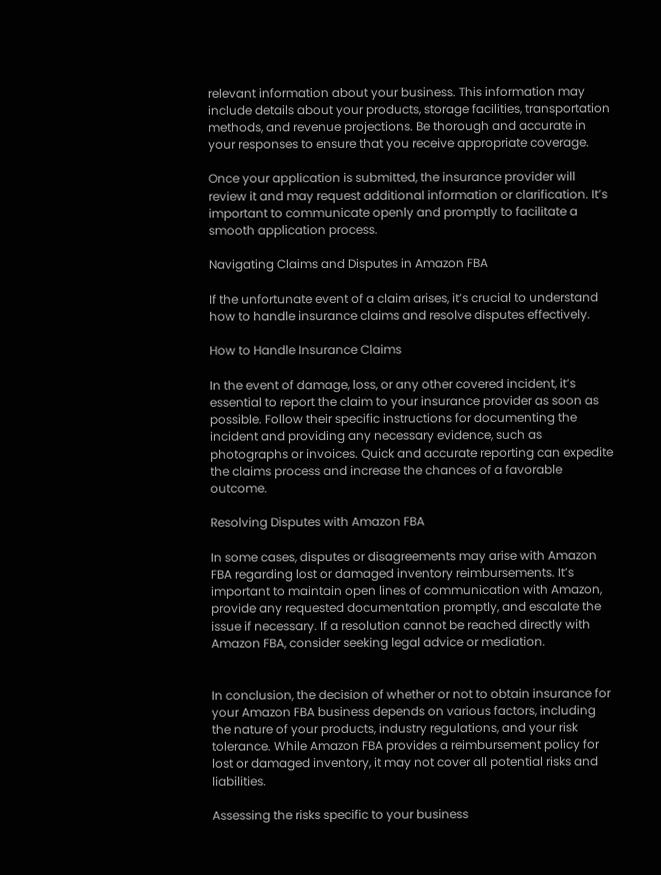relevant information about your business. This information may include details about your products, storage facilities, transportation methods, and revenue projections. Be thorough and accurate in your responses to ensure that you receive appropriate coverage.

Once your application is submitted, the insurance provider will review it and may request additional information or clarification. It’s important to communicate openly and promptly to facilitate a smooth application process.

Navigating Claims and Disputes in Amazon FBA

If the unfortunate event of a claim arises, it’s crucial to understand how to handle insurance claims and resolve disputes effectively.

How to Handle Insurance Claims

In the event of damage, loss, or any other covered incident, it’s essential to report the claim to your insurance provider as soon as possible. Follow their specific instructions for documenting the incident and providing any necessary evidence, such as photographs or invoices. Quick and accurate reporting can expedite the claims process and increase the chances of a favorable outcome.

Resolving Disputes with Amazon FBA

In some cases, disputes or disagreements may arise with Amazon FBA regarding lost or damaged inventory reimbursements. It’s important to maintain open lines of communication with Amazon, provide any requested documentation promptly, and escalate the issue if necessary. If a resolution cannot be reached directly with Amazon FBA, consider seeking legal advice or mediation.


In conclusion, the decision of whether or not to obtain insurance for your Amazon FBA business depends on various factors, including the nature of your products, industry regulations, and your risk tolerance. While Amazon FBA provides a reimbursement policy for lost or damaged inventory, it may not cover all potential risks and liabilities.

Assessing the risks specific to your business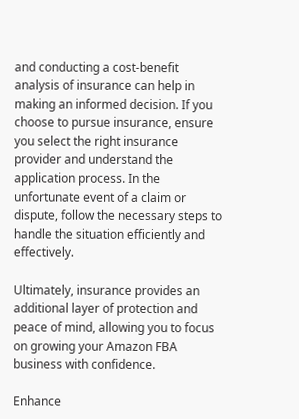and conducting a cost-benefit analysis of insurance can help in making an informed decision. If you choose to pursue insurance, ensure you select the right insurance provider and understand the application process. In the unfortunate event of a claim or dispute, follow the necessary steps to handle the situation efficiently and effectively.

Ultimately, insurance provides an additional layer of protection and peace of mind, allowing you to focus on growing your Amazon FBA business with confidence.

Enhance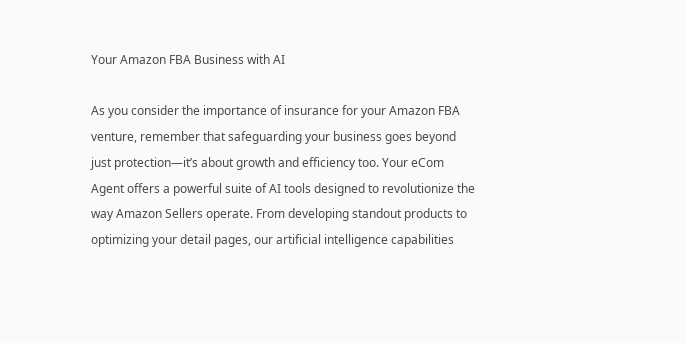Your Amazon FBA Business with AI

As you consider the importance of insurance for your Amazon FBA venture, remember that safeguarding your business goes beyond just protection—it’s about growth and efficiency too. Your eCom Agent offers a powerful suite of AI tools designed to revolutionize the way Amazon Sellers operate. From developing standout products to optimizing your detail pages, our artificial intelligence capabilities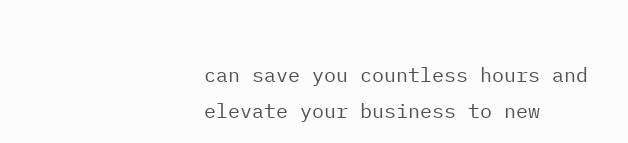can save you countless hours and elevate your business to new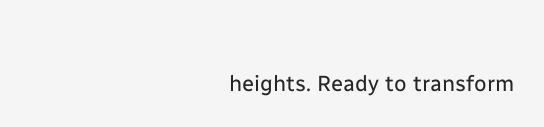heights. Ready to transform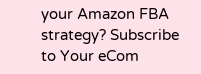your Amazon FBA strategy? Subscribe to Your eCom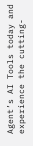Agent’s AI Tools today and experience the cutting-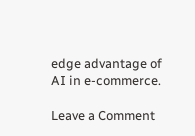edge advantage of AI in e-commerce.

Leave a Comment